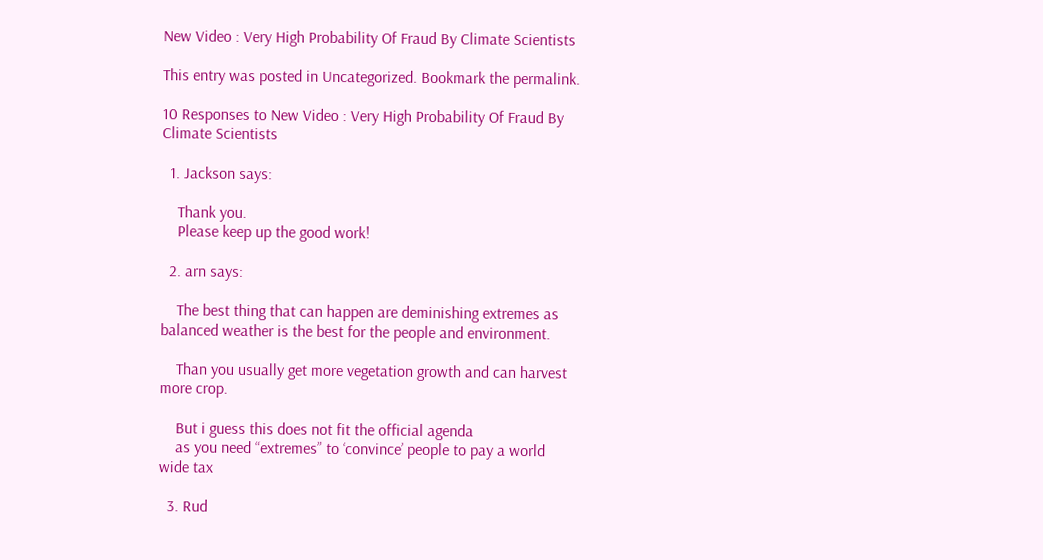New Video : Very High Probability Of Fraud By Climate Scientists

This entry was posted in Uncategorized. Bookmark the permalink.

10 Responses to New Video : Very High Probability Of Fraud By Climate Scientists

  1. Jackson says:

    Thank you.
    Please keep up the good work!

  2. arn says:

    The best thing that can happen are deminishing extremes as balanced weather is the best for the people and environment.

    Than you usually get more vegetation growth and can harvest more crop.

    But i guess this does not fit the official agenda
    as you need “extremes” to ‘convince’ people to pay a world wide tax

  3. Rud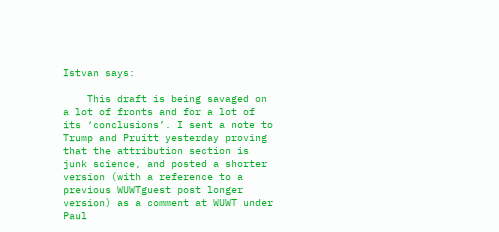Istvan says:

    This draft is being savaged on a lot of fronts and for a lot of its ‘conclusions’. I sent a note to Trump and Pruitt yesterday proving that the attribution section is junk science, and posted a shorter version (with a reference to a previous WUWTguest post longer version) as a comment at WUWT under Paul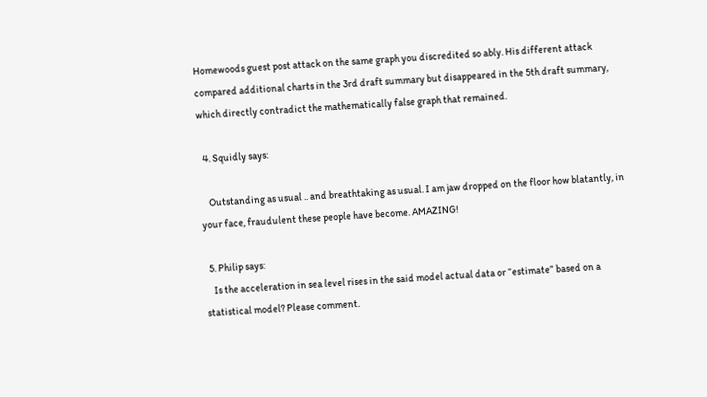Homewoods guest post attack on the same graph you discredited so ably. His different attack compared additional charts in the 3rd draft summary but disappeared in the 5th draft summary, which directly contradict the mathematically false graph that remained.

  4. Squidly says:

    Outstanding as usual .. and breathtaking as usual. I am jaw dropped on the floor how blatantly, in your face, fraudulent these people have become. AMAZING!

  5. Philip says:
    Is the acceleration in sea level rises in the said model actual data or “estimate” based on a statistical model? Please comment.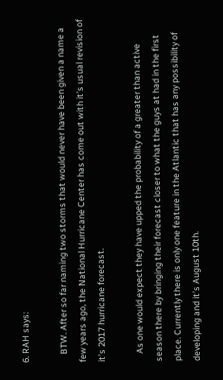6. RAH says:

    BTW. After so far naming two storms that would never have been given a name a few years ago, the National Hurricane Center has come out with it’s usual revision of it’s 2017 hurricane forecast.

    As one would expect they have upped the probability of a greater than active season there by bringing their forecast closer to what the guys at had in the first place. Currently there is only one feature in the Atlantic that has any possibility of developing and it’s August 10th.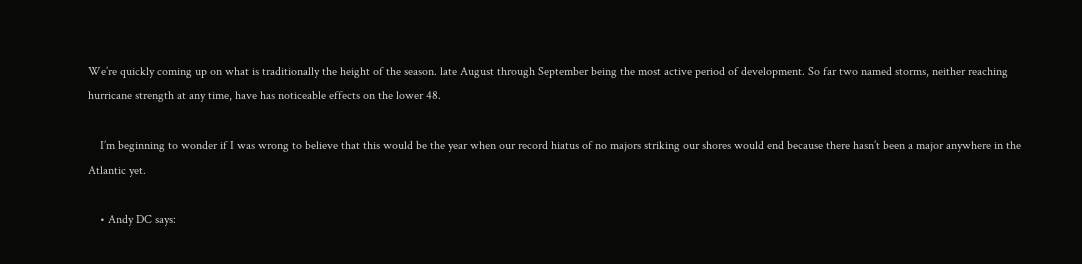We’re quickly coming up on what is traditionally the height of the season. late August through September being the most active period of development. So far two named storms, neither reaching hurricane strength at any time, have has noticeable effects on the lower 48.

    I’m beginning to wonder if I was wrong to believe that this would be the year when our record hiatus of no majors striking our shores would end because there hasn’t been a major anywhere in the Atlantic yet.

    • Andy DC says: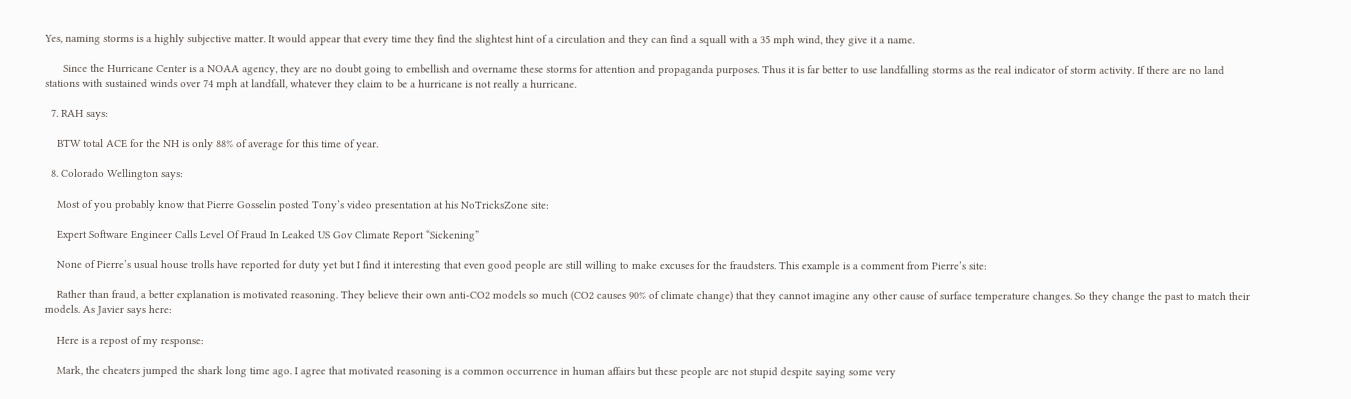Yes, naming storms is a highly subjective matter. It would appear that every time they find the slightest hint of a circulation and they can find a squall with a 35 mph wind, they give it a name.

      Since the Hurricane Center is a NOAA agency, they are no doubt going to embellish and overname these storms for attention and propaganda purposes. Thus it is far better to use landfalling storms as the real indicator of storm activity. If there are no land stations with sustained winds over 74 mph at landfall, whatever they claim to be a hurricane is not really a hurricane.

  7. RAH says:

    BTW total ACE for the NH is only 88% of average for this time of year.

  8. Colorado Wellington says:

    Most of you probably know that Pierre Gosselin posted Tony’s video presentation at his NoTricksZone site:

    Expert Software Engineer Calls Level Of Fraud In Leaked US Gov Climate Report “Sickening”

    None of Pierre’s usual house trolls have reported for duty yet but I find it interesting that even good people are still willing to make excuses for the fraudsters. This example is a comment from Pierre’s site:

    Rather than fraud, a better explanation is motivated reasoning. They believe their own anti-CO2 models so much (CO2 causes 90% of climate change) that they cannot imagine any other cause of surface temperature changes. So they change the past to match their models. As Javier says here:

    Here is a repost of my response:

    Mark, the cheaters jumped the shark long time ago. I agree that motivated reasoning is a common occurrence in human affairs but these people are not stupid despite saying some very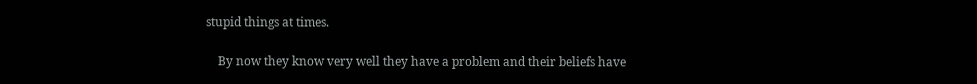stupid things at times.

    By now they know very well they have a problem and their beliefs have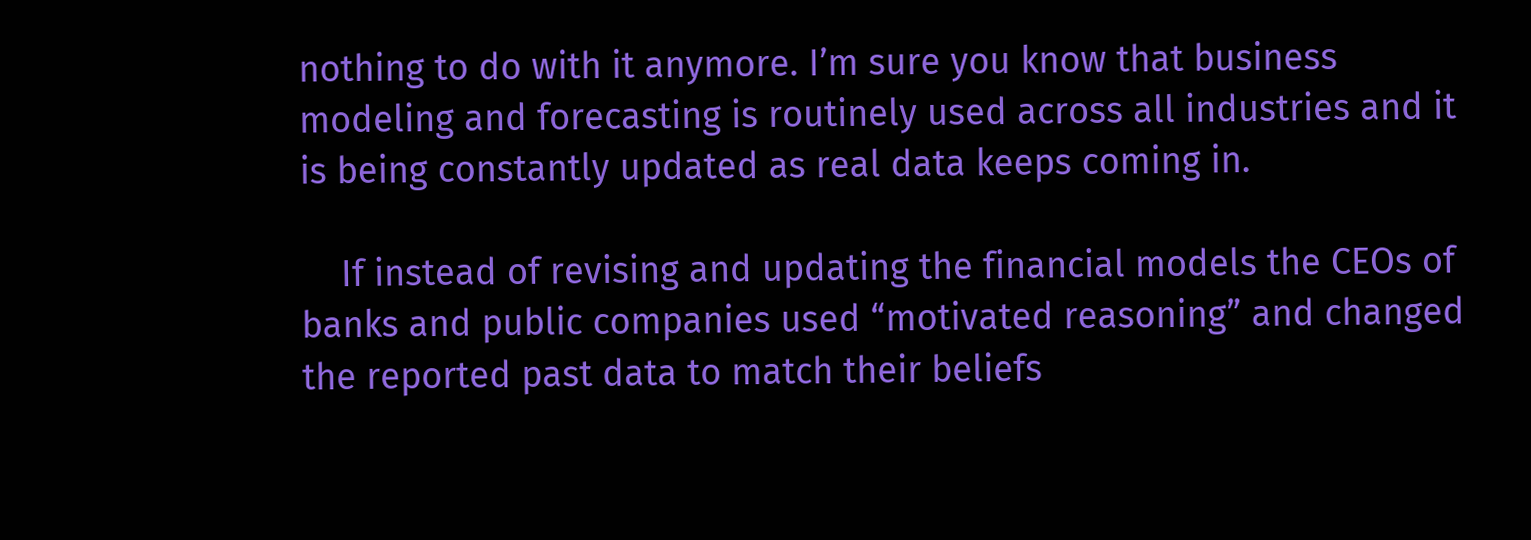nothing to do with it anymore. I’m sure you know that business modeling and forecasting is routinely used across all industries and it is being constantly updated as real data keeps coming in.

    If instead of revising and updating the financial models the CEOs of banks and public companies used “motivated reasoning” and changed the reported past data to match their beliefs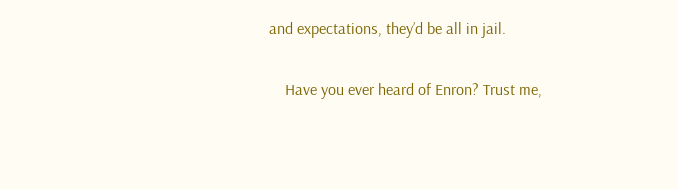and expectations, they’d be all in jail.

    Have you ever heard of Enron? Trust me,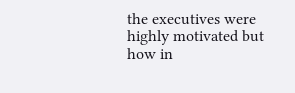the executives were highly motivated but how in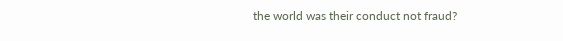the world was their conduct not fraud?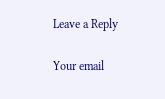Leave a Reply

Your email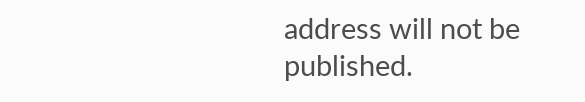address will not be published.